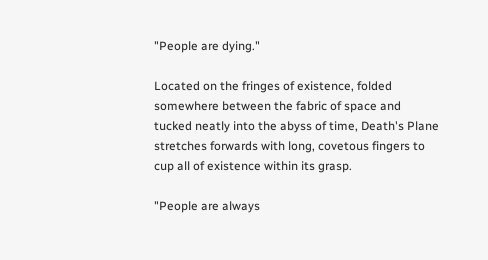"People are dying."

Located on the fringes of existence, folded somewhere between the fabric of space and tucked neatly into the abyss of time, Death's Plane stretches forwards with long, covetous fingers to cup all of existence within its grasp.

"People are always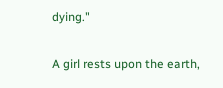dying."

A girl rests upon the earth,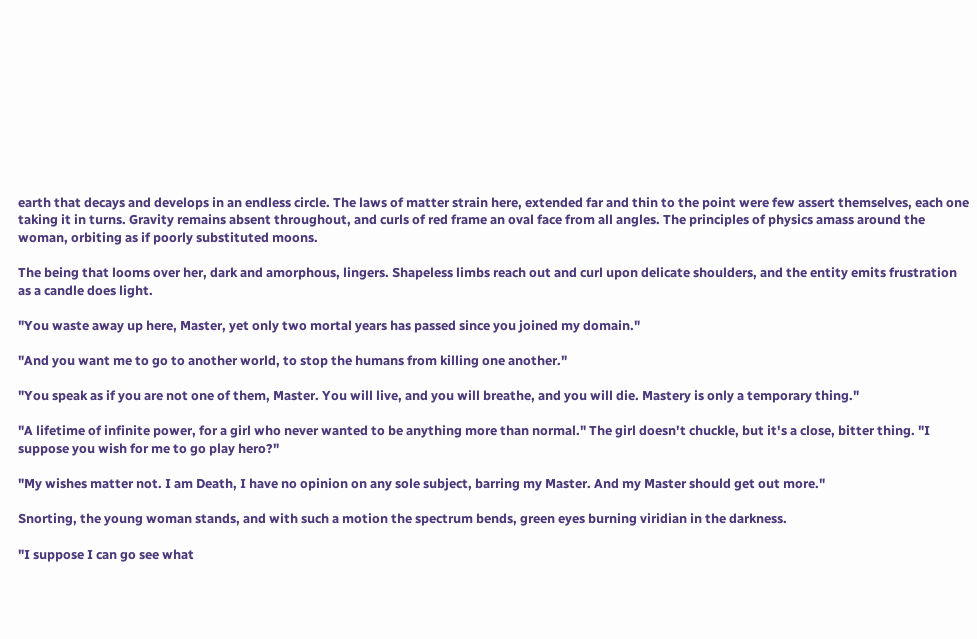earth that decays and develops in an endless circle. The laws of matter strain here, extended far and thin to the point were few assert themselves, each one taking it in turns. Gravity remains absent throughout, and curls of red frame an oval face from all angles. The principles of physics amass around the woman, orbiting as if poorly substituted moons.

The being that looms over her, dark and amorphous, lingers. Shapeless limbs reach out and curl upon delicate shoulders, and the entity emits frustration as a candle does light.

"You waste away up here, Master, yet only two mortal years has passed since you joined my domain."

"And you want me to go to another world, to stop the humans from killing one another."

"You speak as if you are not one of them, Master. You will live, and you will breathe, and you will die. Mastery is only a temporary thing."

"A lifetime of infinite power, for a girl who never wanted to be anything more than normal." The girl doesn't chuckle, but it's a close, bitter thing. "I suppose you wish for me to go play hero?"

"My wishes matter not. I am Death, I have no opinion on any sole subject, barring my Master. And my Master should get out more."

Snorting, the young woman stands, and with such a motion the spectrum bends, green eyes burning viridian in the darkness.

"I suppose I can go see what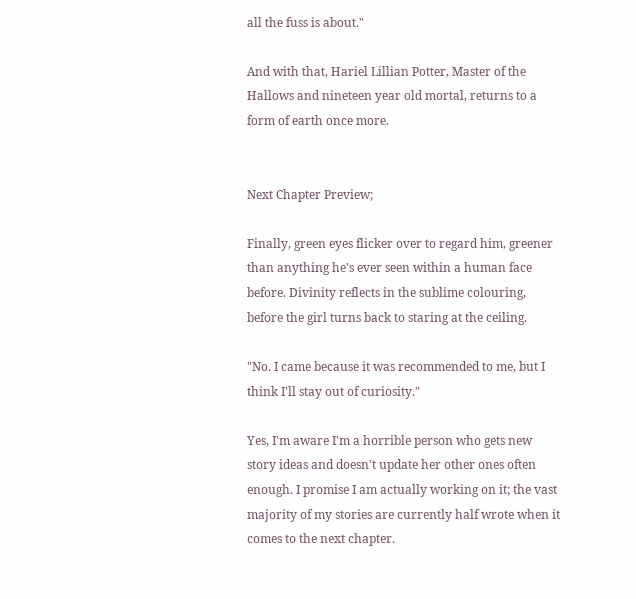all the fuss is about."

And with that, Hariel Lillian Potter, Master of the Hallows and nineteen year old mortal, returns to a form of earth once more.


Next Chapter Preview;

Finally, green eyes flicker over to regard him, greener than anything he's ever seen within a human face before. Divinity reflects in the sublime colouring, before the girl turns back to staring at the ceiling.

"No. I came because it was recommended to me, but I think I'll stay out of curiosity."

Yes, I'm aware I'm a horrible person who gets new story ideas and doesn't update her other ones often enough. I promise I am actually working on it; the vast majority of my stories are currently half wrote when it comes to the next chapter.